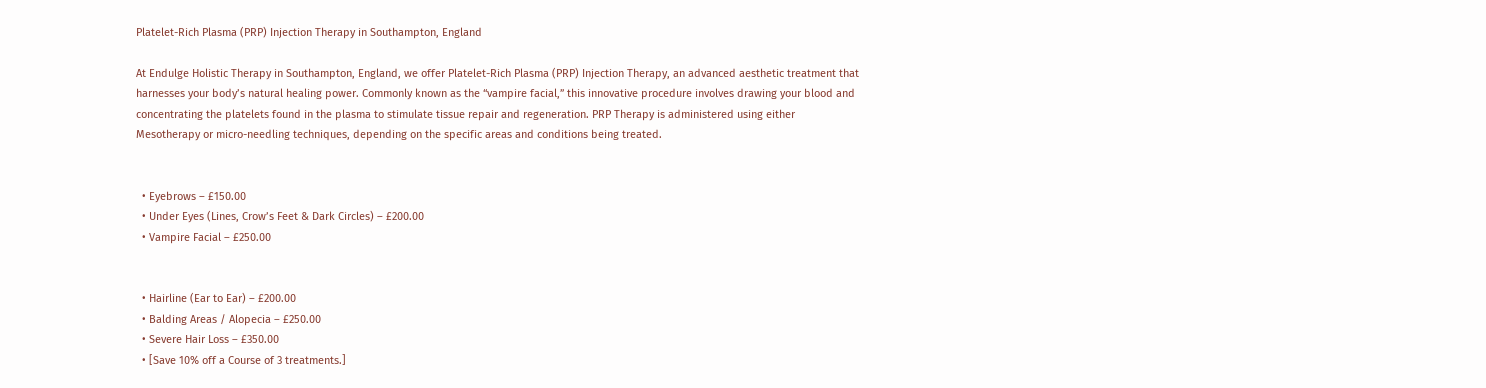Platelet-Rich Plasma (PRP) Injection Therapy in Southampton, England

At Endulge Holistic Therapy in Southampton, England, we offer Platelet-Rich Plasma (PRP) Injection Therapy, an advanced aesthetic treatment that harnesses your body’s natural healing power. Commonly known as the “vampire facial,” this innovative procedure involves drawing your blood and concentrating the platelets found in the plasma to stimulate tissue repair and regeneration. PRP Therapy is administered using either Mesotherapy or micro-needling techniques, depending on the specific areas and conditions being treated.


  • Eyebrows – £150.00
  • Under Eyes (Lines, Crow’s Feet & Dark Circles) – £200.00
  • Vampire Facial – £250.00


  • Hairline (Ear to Ear) – £200.00
  • Balding Areas / Alopecia – £250.00
  • Severe Hair Loss – £350.00
  • [Save 10% off a Course of 3 treatments.]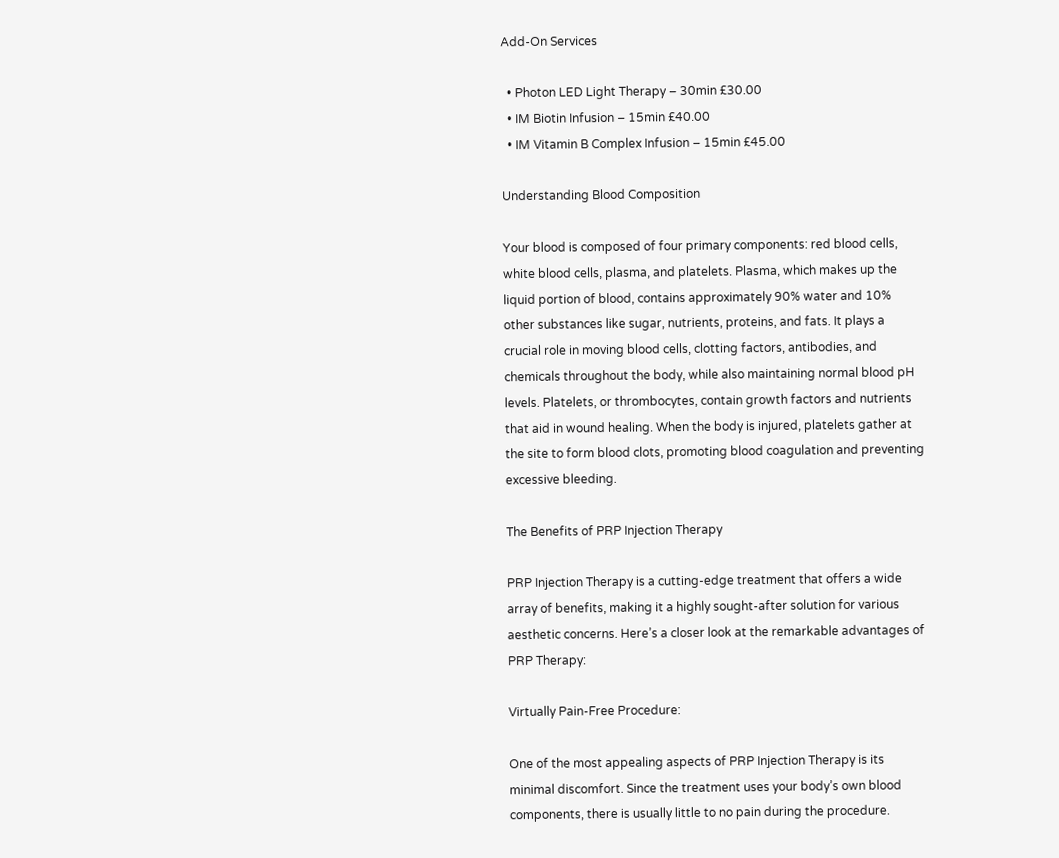Add-On Services

  • Photon LED Light Therapy – 30min £30.00
  • IM Biotin Infusion – 15min £40.00
  • IM Vitamin B Complex Infusion – 15min £45.00

Understanding Blood Composition

Your blood is composed of four primary components: red blood cells, white blood cells, plasma, and platelets. Plasma, which makes up the liquid portion of blood, contains approximately 90% water and 10% other substances like sugar, nutrients, proteins, and fats. It plays a crucial role in moving blood cells, clotting factors, antibodies, and chemicals throughout the body, while also maintaining normal blood pH levels. Platelets, or thrombocytes, contain growth factors and nutrients that aid in wound healing. When the body is injured, platelets gather at the site to form blood clots, promoting blood coagulation and preventing excessive bleeding.

The Benefits of PRP Injection Therapy

PRP Injection Therapy is a cutting-edge treatment that offers a wide array of benefits, making it a highly sought-after solution for various aesthetic concerns. Here’s a closer look at the remarkable advantages of PRP Therapy:

Virtually Pain-Free Procedure:

One of the most appealing aspects of PRP Injection Therapy is its minimal discomfort. Since the treatment uses your body’s own blood components, there is usually little to no pain during the procedure.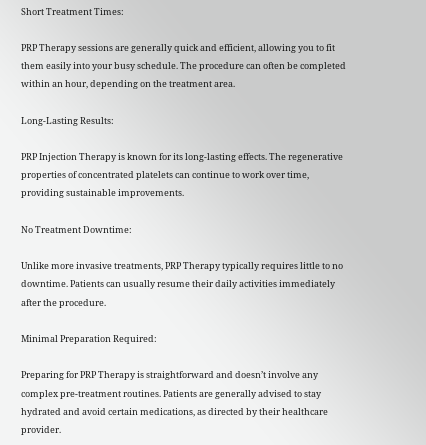Short Treatment Times:

PRP Therapy sessions are generally quick and efficient, allowing you to fit them easily into your busy schedule. The procedure can often be completed within an hour, depending on the treatment area.

Long-Lasting Results:

PRP Injection Therapy is known for its long-lasting effects. The regenerative properties of concentrated platelets can continue to work over time, providing sustainable improvements.

No Treatment Downtime:

Unlike more invasive treatments, PRP Therapy typically requires little to no downtime. Patients can usually resume their daily activities immediately after the procedure.

Minimal Preparation Required:

Preparing for PRP Therapy is straightforward and doesn’t involve any complex pre-treatment routines. Patients are generally advised to stay hydrated and avoid certain medications, as directed by their healthcare provider.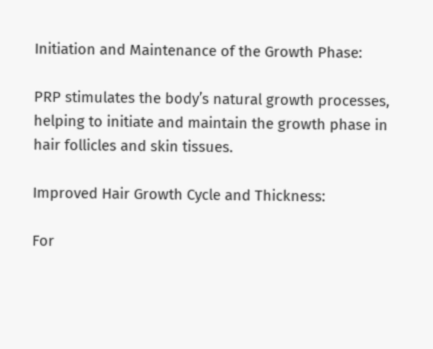Initiation and Maintenance of the Growth Phase:

PRP stimulates the body’s natural growth processes, helping to initiate and maintain the growth phase in hair follicles and skin tissues.

Improved Hair Growth Cycle and Thickness:

For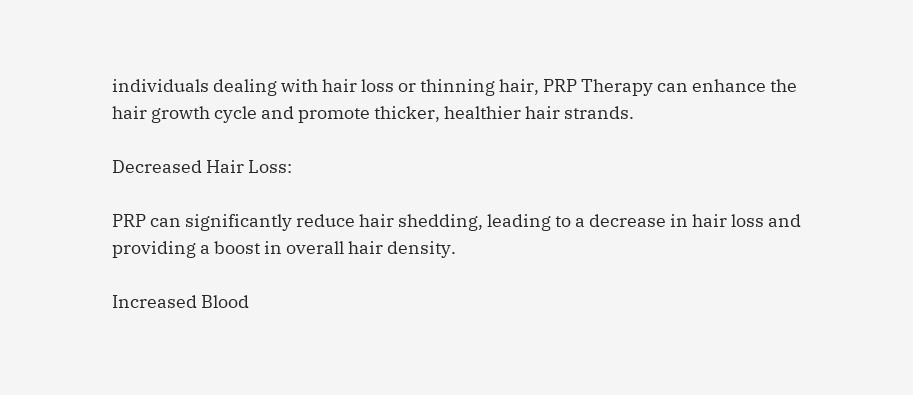individuals dealing with hair loss or thinning hair, PRP Therapy can enhance the hair growth cycle and promote thicker, healthier hair strands.

Decreased Hair Loss:

PRP can significantly reduce hair shedding, leading to a decrease in hair loss and providing a boost in overall hair density.

Increased Blood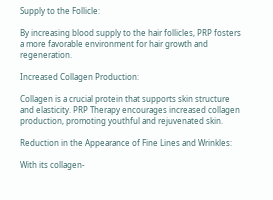Supply to the Follicle:

By increasing blood supply to the hair follicles, PRP fosters a more favorable environment for hair growth and regeneration.

Increased Collagen Production:

Collagen is a crucial protein that supports skin structure and elasticity. PRP Therapy encourages increased collagen production, promoting youthful and rejuvenated skin.

Reduction in the Appearance of Fine Lines and Wrinkles:

With its collagen-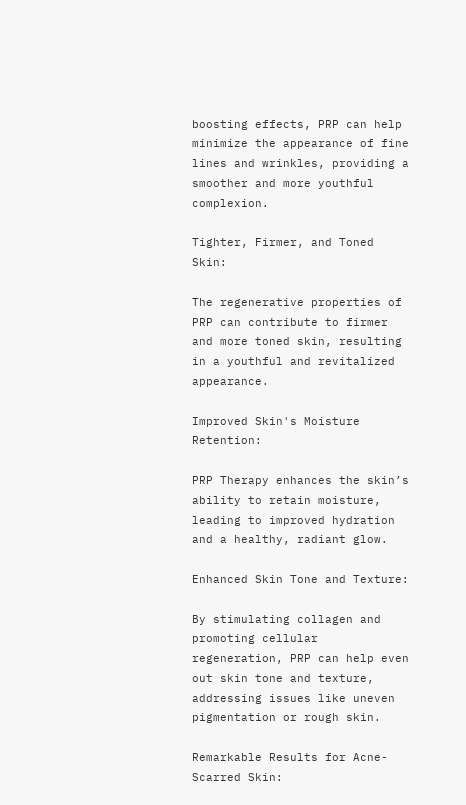boosting effects, PRP can help minimize the appearance of fine lines and wrinkles, providing a smoother and more youthful complexion.

Tighter, Firmer, and Toned Skin:

The regenerative properties of PRP can contribute to firmer and more toned skin, resulting in a youthful and revitalized appearance.

Improved Skin's Moisture Retention:

PRP Therapy enhances the skin’s ability to retain moisture, leading to improved hydration and a healthy, radiant glow.

Enhanced Skin Tone and Texture:

By stimulating collagen and promoting cellular regeneration, PRP can help even out skin tone and texture, addressing issues like uneven pigmentation or rough skin.

Remarkable Results for Acne-Scarred Skin: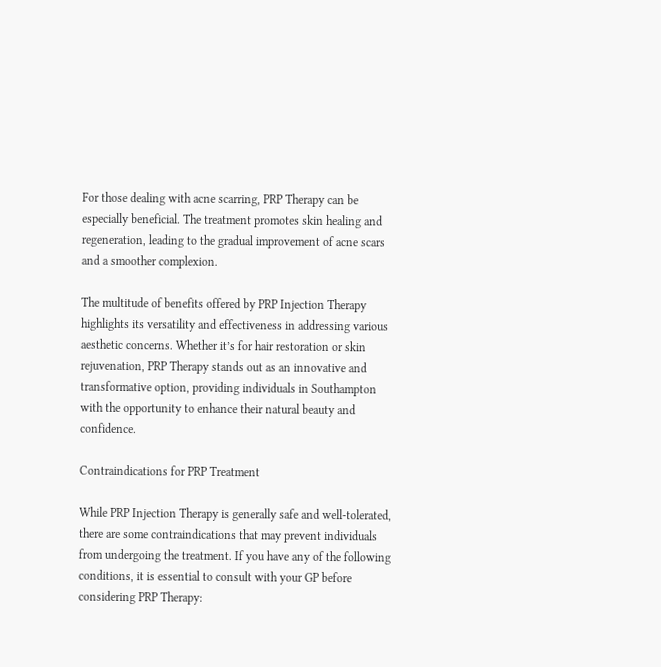For those dealing with acne scarring, PRP Therapy can be especially beneficial. The treatment promotes skin healing and regeneration, leading to the gradual improvement of acne scars and a smoother complexion.

The multitude of benefits offered by PRP Injection Therapy highlights its versatility and effectiveness in addressing various aesthetic concerns. Whether it’s for hair restoration or skin rejuvenation, PRP Therapy stands out as an innovative and transformative option, providing individuals in Southampton with the opportunity to enhance their natural beauty and confidence.

Contraindications for PRP Treatment

While PRP Injection Therapy is generally safe and well-tolerated, there are some contraindications that may prevent individuals from undergoing the treatment. If you have any of the following conditions, it is essential to consult with your GP before considering PRP Therapy: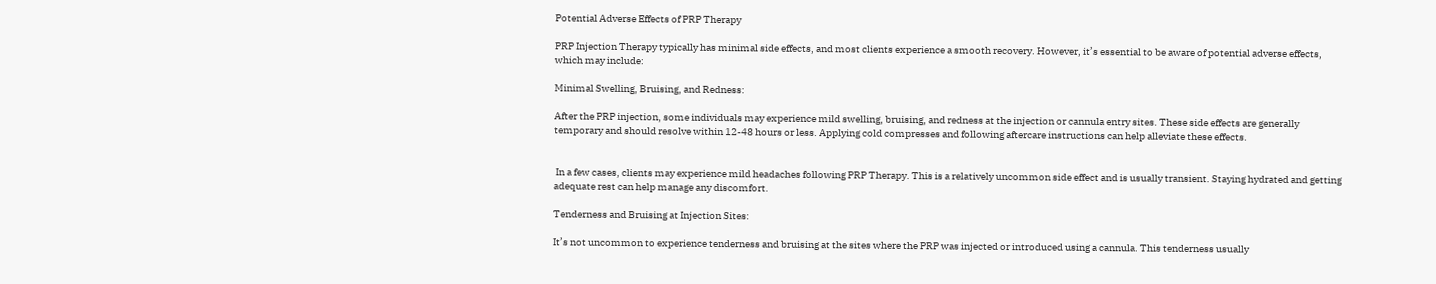Potential Adverse Effects of PRP Therapy

PRP Injection Therapy typically has minimal side effects, and most clients experience a smooth recovery. However, it’s essential to be aware of potential adverse effects, which may include:

Minimal Swelling, Bruising, and Redness:

After the PRP injection, some individuals may experience mild swelling, bruising, and redness at the injection or cannula entry sites. These side effects are generally temporary and should resolve within 12-48 hours or less. Applying cold compresses and following aftercare instructions can help alleviate these effects.


 In a few cases, clients may experience mild headaches following PRP Therapy. This is a relatively uncommon side effect and is usually transient. Staying hydrated and getting adequate rest can help manage any discomfort.

Tenderness and Bruising at Injection Sites:

It’s not uncommon to experience tenderness and bruising at the sites where the PRP was injected or introduced using a cannula. This tenderness usually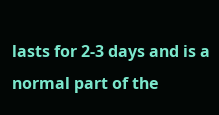lasts for 2-3 days and is a normal part of the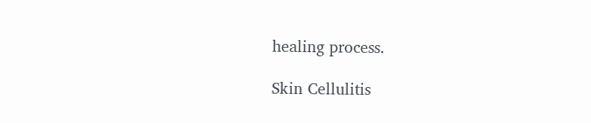healing process.

Skin Cellulitis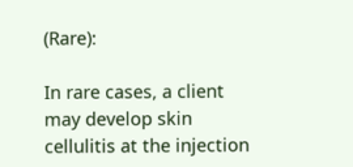(Rare):

In rare cases, a client may develop skin cellulitis at the injection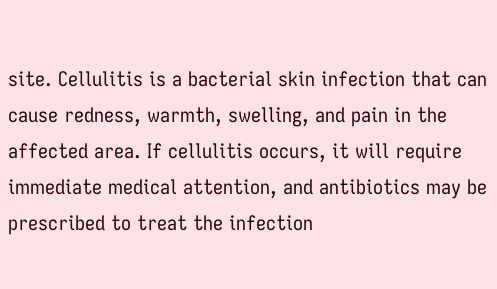site. Cellulitis is a bacterial skin infection that can cause redness, warmth, swelling, and pain in the affected area. If cellulitis occurs, it will require immediate medical attention, and antibiotics may be prescribed to treat the infection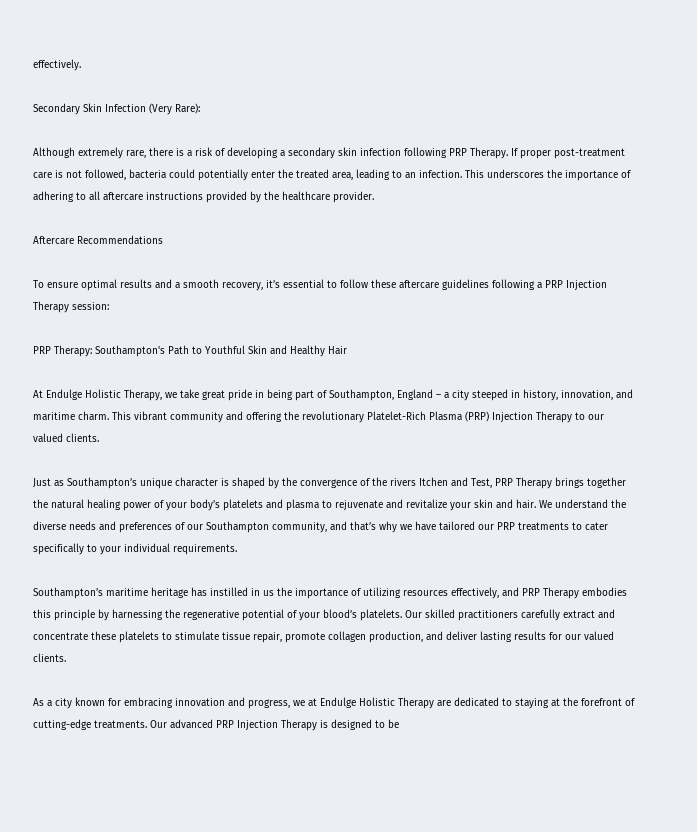effectively.

Secondary Skin Infection (Very Rare):

Although extremely rare, there is a risk of developing a secondary skin infection following PRP Therapy. If proper post-treatment care is not followed, bacteria could potentially enter the treated area, leading to an infection. This underscores the importance of adhering to all aftercare instructions provided by the healthcare provider.

Aftercare Recommendations

To ensure optimal results and a smooth recovery, it’s essential to follow these aftercare guidelines following a PRP Injection Therapy session:

PRP Therapy: Southampton's Path to Youthful Skin and Healthy Hair

At Endulge Holistic Therapy, we take great pride in being part of Southampton, England – a city steeped in history, innovation, and maritime charm. This vibrant community and offering the revolutionary Platelet-Rich Plasma (PRP) Injection Therapy to our valued clients.

Just as Southampton’s unique character is shaped by the convergence of the rivers Itchen and Test, PRP Therapy brings together the natural healing power of your body’s platelets and plasma to rejuvenate and revitalize your skin and hair. We understand the diverse needs and preferences of our Southampton community, and that’s why we have tailored our PRP treatments to cater specifically to your individual requirements.

Southampton’s maritime heritage has instilled in us the importance of utilizing resources effectively, and PRP Therapy embodies this principle by harnessing the regenerative potential of your blood’s platelets. Our skilled practitioners carefully extract and concentrate these platelets to stimulate tissue repair, promote collagen production, and deliver lasting results for our valued clients.

As a city known for embracing innovation and progress, we at Endulge Holistic Therapy are dedicated to staying at the forefront of cutting-edge treatments. Our advanced PRP Injection Therapy is designed to be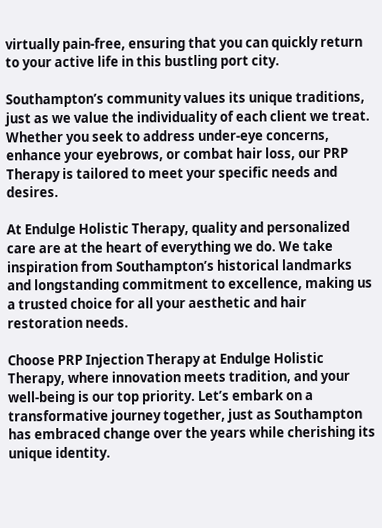virtually pain-free, ensuring that you can quickly return to your active life in this bustling port city.

Southampton’s community values its unique traditions, just as we value the individuality of each client we treat. Whether you seek to address under-eye concerns, enhance your eyebrows, or combat hair loss, our PRP Therapy is tailored to meet your specific needs and desires.

At Endulge Holistic Therapy, quality and personalized care are at the heart of everything we do. We take inspiration from Southampton’s historical landmarks and longstanding commitment to excellence, making us a trusted choice for all your aesthetic and hair restoration needs.

Choose PRP Injection Therapy at Endulge Holistic Therapy, where innovation meets tradition, and your well-being is our top priority. Let’s embark on a transformative journey together, just as Southampton has embraced change over the years while cherishing its unique identity.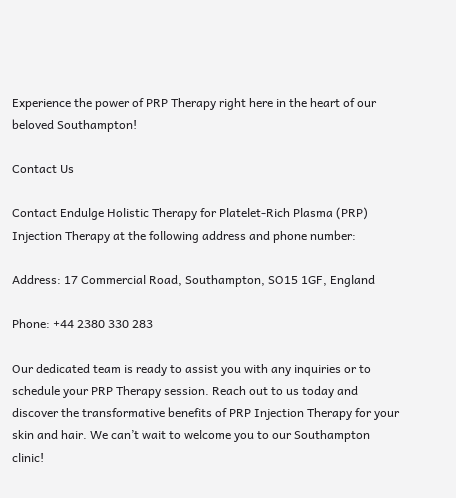Experience the power of PRP Therapy right here in the heart of our beloved Southampton!

Contact Us

Contact Endulge Holistic Therapy for Platelet-Rich Plasma (PRP) Injection Therapy at the following address and phone number:

Address: 17 Commercial Road, Southampton, SO15 1GF, England

Phone: +44 2380 330 283

Our dedicated team is ready to assist you with any inquiries or to schedule your PRP Therapy session. Reach out to us today and discover the transformative benefits of PRP Injection Therapy for your skin and hair. We can’t wait to welcome you to our Southampton clinic!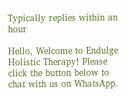Typically replies within an hour

Hello, Welcome to Endulge Holistic Therapy! Please click the button below to chat with us on WhatsApp.